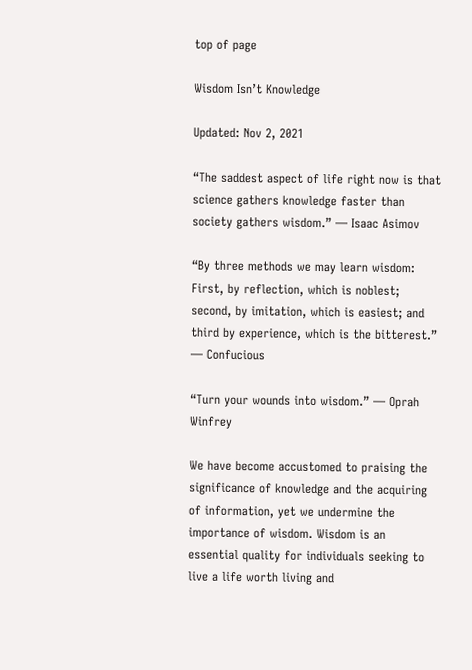top of page

Wisdom Isn’t Knowledge

Updated: Nov 2, 2021

“The saddest aspect of life right now is that science gathers knowledge faster than society gathers wisdom.” ― Isaac Asimov

“By three methods we may learn wisdom: First, by reflection, which is noblest; second, by imitation, which is easiest; and third by experience, which is the bitterest.” ― Confucious

“Turn your wounds into wisdom.” ― Oprah Winfrey

We have become accustomed to praising the significance of knowledge and the acquiring of information, yet we undermine the importance of wisdom. Wisdom is an essential quality for individuals seeking to live a life worth living and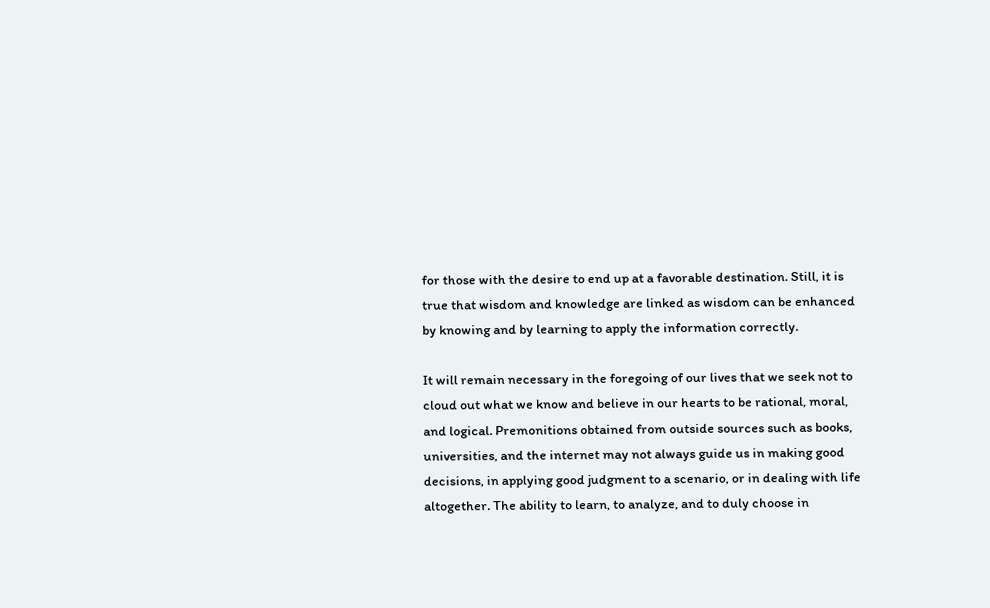for those with the desire to end up at a favorable destination. Still, it is true that wisdom and knowledge are linked as wisdom can be enhanced by knowing and by learning to apply the information correctly.

It will remain necessary in the foregoing of our lives that we seek not to cloud out what we know and believe in our hearts to be rational, moral, and logical. Premonitions obtained from outside sources such as books, universities, and the internet may not always guide us in making good decisions, in applying good judgment to a scenario, or in dealing with life altogether. The ability to learn, to analyze, and to duly choose in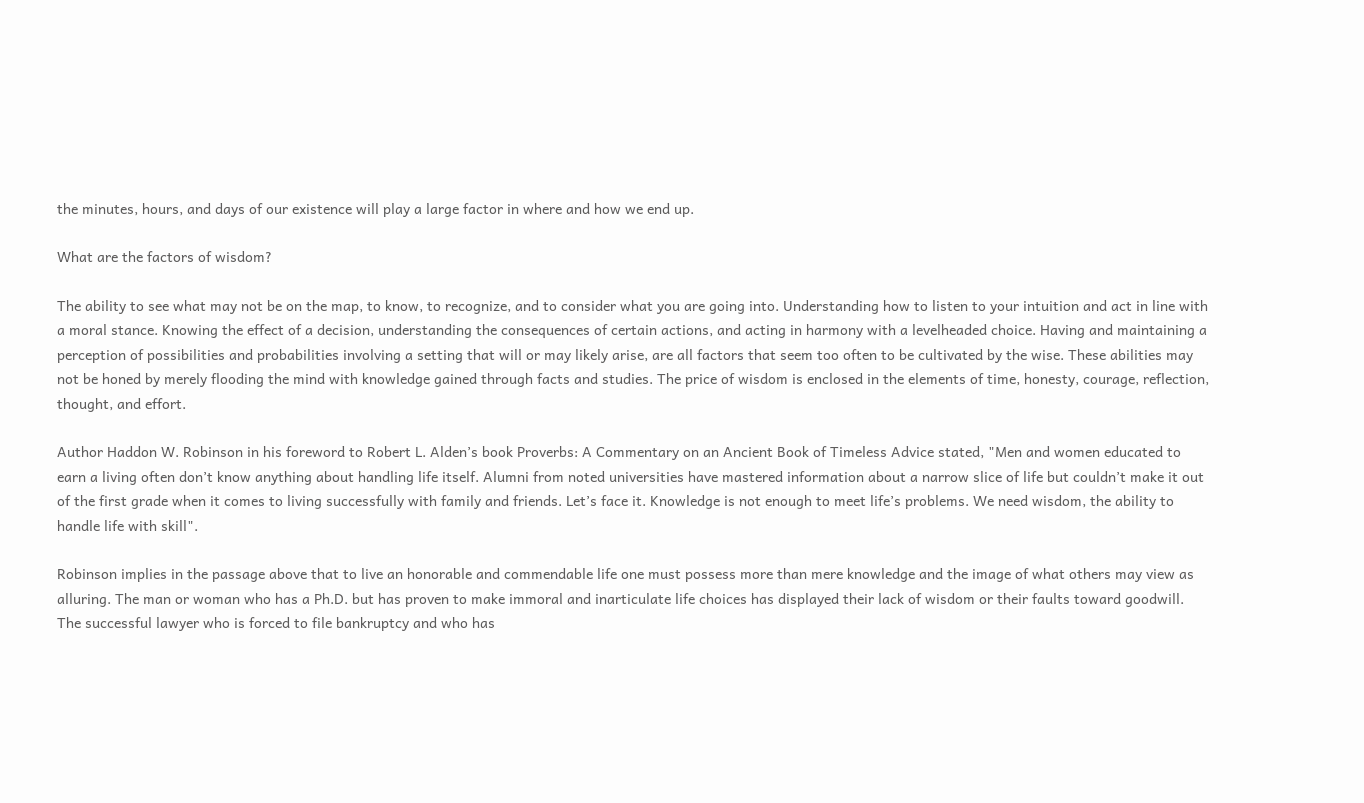the minutes, hours, and days of our existence will play a large factor in where and how we end up.

What are the factors of wisdom?

The ability to see what may not be on the map, to know, to recognize, and to consider what you are going into. Understanding how to listen to your intuition and act in line with a moral stance. Knowing the effect of a decision, understanding the consequences of certain actions, and acting in harmony with a levelheaded choice. Having and maintaining a perception of possibilities and probabilities involving a setting that will or may likely arise, are all factors that seem too often to be cultivated by the wise. These abilities may not be honed by merely flooding the mind with knowledge gained through facts and studies. The price of wisdom is enclosed in the elements of time, honesty, courage, reflection, thought, and effort.

Author Haddon W. Robinson in his foreword to Robert L. Alden’s book Proverbs: A Commentary on an Ancient Book of Timeless Advice stated, "Men and women educated to earn a living often don’t know anything about handling life itself. Alumni from noted universities have mastered information about a narrow slice of life but couldn’t make it out of the first grade when it comes to living successfully with family and friends. Let’s face it. Knowledge is not enough to meet life’s problems. We need wisdom, the ability to handle life with skill".

Robinson implies in the passage above that to live an honorable and commendable life one must possess more than mere knowledge and the image of what others may view as alluring. The man or woman who has a Ph.D. but has proven to make immoral and inarticulate life choices has displayed their lack of wisdom or their faults toward goodwill. The successful lawyer who is forced to file bankruptcy and who has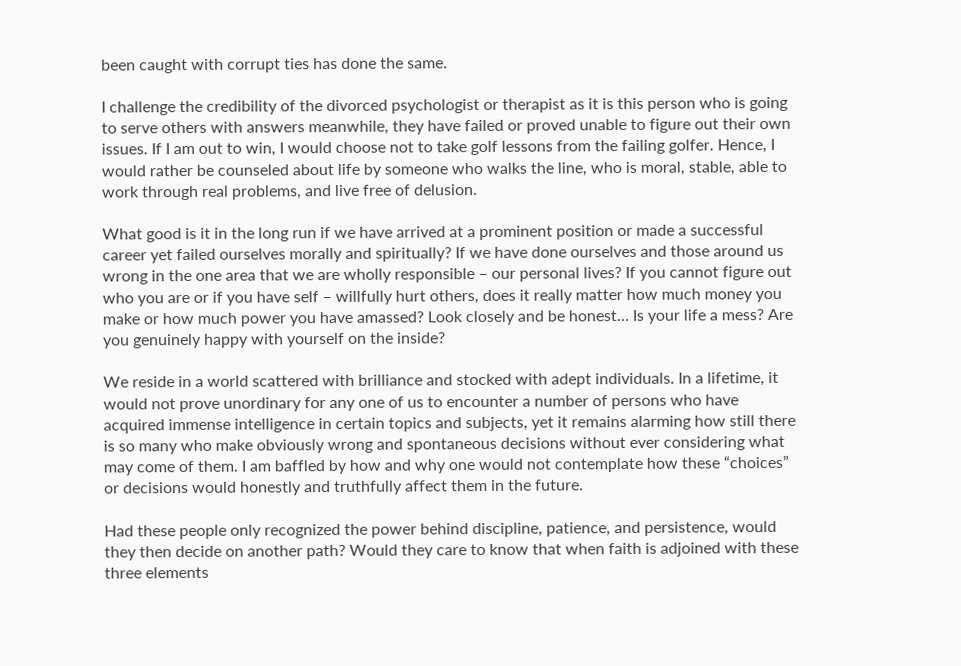been caught with corrupt ties has done the same.

I challenge the credibility of the divorced psychologist or therapist as it is this person who is going to serve others with answers meanwhile, they have failed or proved unable to figure out their own issues. If I am out to win, I would choose not to take golf lessons from the failing golfer. Hence, I would rather be counseled about life by someone who walks the line, who is moral, stable, able to work through real problems, and live free of delusion.

What good is it in the long run if we have arrived at a prominent position or made a successful career yet failed ourselves morally and spiritually? If we have done ourselves and those around us wrong in the one area that we are wholly responsible – our personal lives? If you cannot figure out who you are or if you have self – willfully hurt others, does it really matter how much money you make or how much power you have amassed? Look closely and be honest… Is your life a mess? Are you genuinely happy with yourself on the inside?

We reside in a world scattered with brilliance and stocked with adept individuals. In a lifetime, it would not prove unordinary for any one of us to encounter a number of persons who have acquired immense intelligence in certain topics and subjects, yet it remains alarming how still there is so many who make obviously wrong and spontaneous decisions without ever considering what may come of them. I am baffled by how and why one would not contemplate how these “choices” or decisions would honestly and truthfully affect them in the future.

Had these people only recognized the power behind discipline, patience, and persistence, would they then decide on another path? Would they care to know that when faith is adjoined with these three elements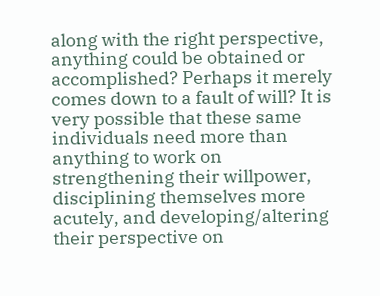along with the right perspective, anything could be obtained or accomplished? Perhaps it merely comes down to a fault of will? It is very possible that these same individuals need more than anything to work on strengthening their willpower, disciplining themselves more acutely, and developing/altering their perspective on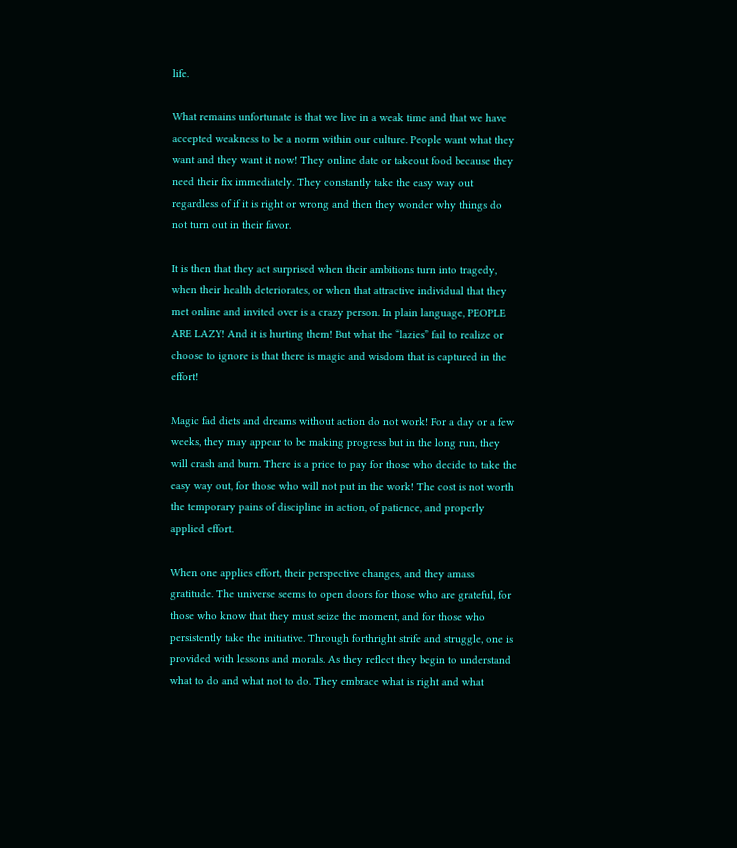life.

What remains unfortunate is that we live in a weak time and that we have accepted weakness to be a norm within our culture. People want what they want and they want it now! They online date or takeout food because they need their fix immediately. They constantly take the easy way out regardless of if it is right or wrong and then they wonder why things do not turn out in their favor.

It is then that they act surprised when their ambitions turn into tragedy, when their health deteriorates, or when that attractive individual that they met online and invited over is a crazy person. In plain language, PEOPLE ARE LAZY! And it is hurting them! But what the “lazies” fail to realize or choose to ignore is that there is magic and wisdom that is captured in the effort!

Magic fad diets and dreams without action do not work! For a day or a few weeks, they may appear to be making progress but in the long run, they will crash and burn. There is a price to pay for those who decide to take the easy way out, for those who will not put in the work! The cost is not worth the temporary pains of discipline in action, of patience, and properly applied effort.

When one applies effort, their perspective changes, and they amass gratitude. The universe seems to open doors for those who are grateful, for those who know that they must seize the moment, and for those who persistently take the initiative. Through forthright strife and struggle, one is provided with lessons and morals. As they reflect they begin to understand what to do and what not to do. They embrace what is right and what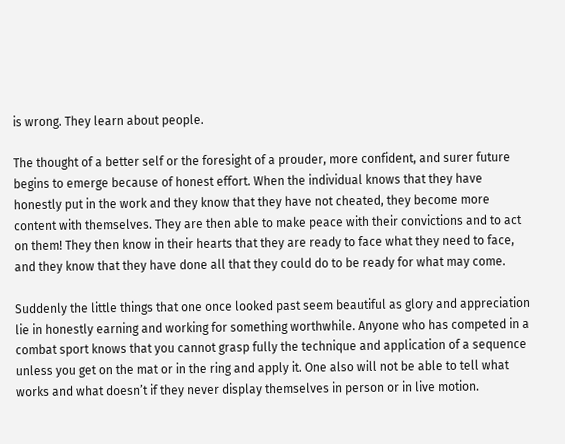is wrong. They learn about people.

The thought of a better self or the foresight of a prouder, more confident, and surer future begins to emerge because of honest effort. When the individual knows that they have honestly put in the work and they know that they have not cheated, they become more content with themselves. They are then able to make peace with their convictions and to act on them! They then know in their hearts that they are ready to face what they need to face, and they know that they have done all that they could do to be ready for what may come.

Suddenly the little things that one once looked past seem beautiful as glory and appreciation lie in honestly earning and working for something worthwhile. Anyone who has competed in a combat sport knows that you cannot grasp fully the technique and application of a sequence unless you get on the mat or in the ring and apply it. One also will not be able to tell what works and what doesn’t if they never display themselves in person or in live motion.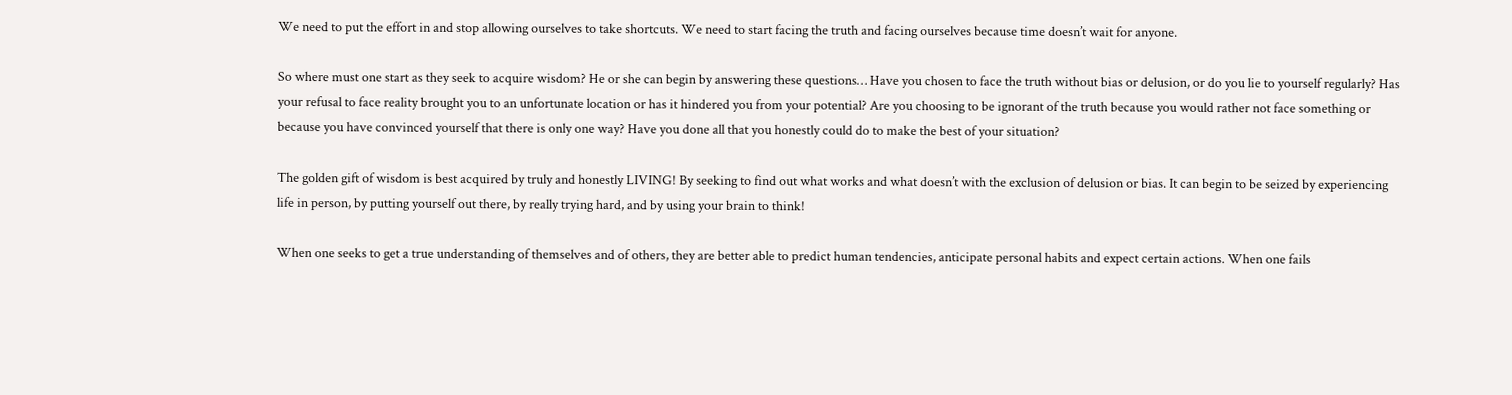We need to put the effort in and stop allowing ourselves to take shortcuts. We need to start facing the truth and facing ourselves because time doesn’t wait for anyone.

So where must one start as they seek to acquire wisdom? He or she can begin by answering these questions… Have you chosen to face the truth without bias or delusion, or do you lie to yourself regularly? Has your refusal to face reality brought you to an unfortunate location or has it hindered you from your potential? Are you choosing to be ignorant of the truth because you would rather not face something or because you have convinced yourself that there is only one way? Have you done all that you honestly could do to make the best of your situation?

The golden gift of wisdom is best acquired by truly and honestly LIVING! By seeking to find out what works and what doesn’t with the exclusion of delusion or bias. It can begin to be seized by experiencing life in person, by putting yourself out there, by really trying hard, and by using your brain to think!

When one seeks to get a true understanding of themselves and of others, they are better able to predict human tendencies, anticipate personal habits and expect certain actions. When one fails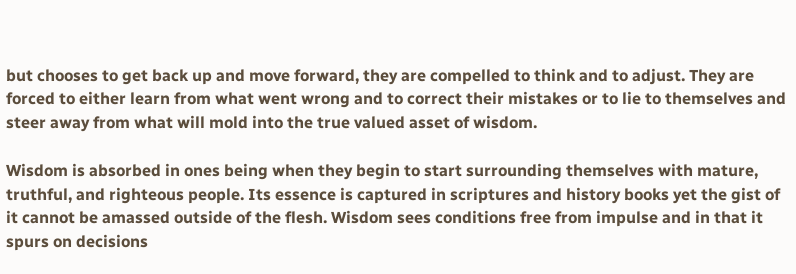but chooses to get back up and move forward, they are compelled to think and to adjust. They are forced to either learn from what went wrong and to correct their mistakes or to lie to themselves and steer away from what will mold into the true valued asset of wisdom.

Wisdom is absorbed in ones being when they begin to start surrounding themselves with mature, truthful, and righteous people. Its essence is captured in scriptures and history books yet the gist of it cannot be amassed outside of the flesh. Wisdom sees conditions free from impulse and in that it spurs on decisions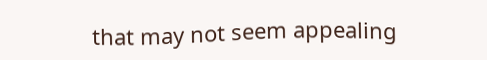that may not seem appealing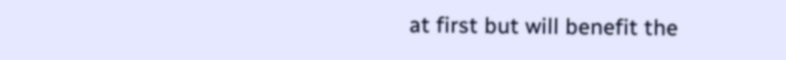at first but will benefit the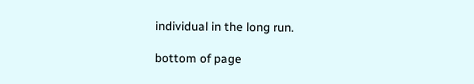individual in the long run.

bottom of page